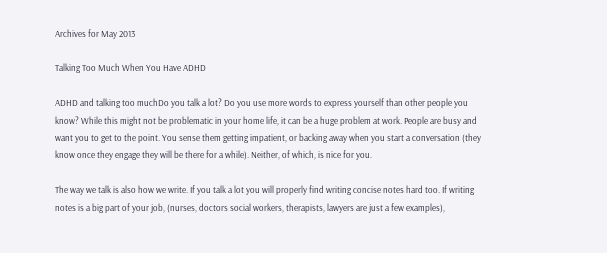Archives for May 2013

Talking Too Much When You Have ADHD

ADHD and talking too muchDo you talk a lot? Do you use more words to express yourself than other people you know? While this might not be problematic in your home life, it can be a huge problem at work. People are busy and want you to get to the point. You sense them getting impatient, or backing away when you start a conversation (they know once they engage they will be there for a while). Neither, of which, is nice for you.

The way we talk is also how we write. If you talk a lot you will properly find writing concise notes hard too. If writing notes is a big part of your job, (nurses, doctors social workers, therapists, lawyers are just a few examples),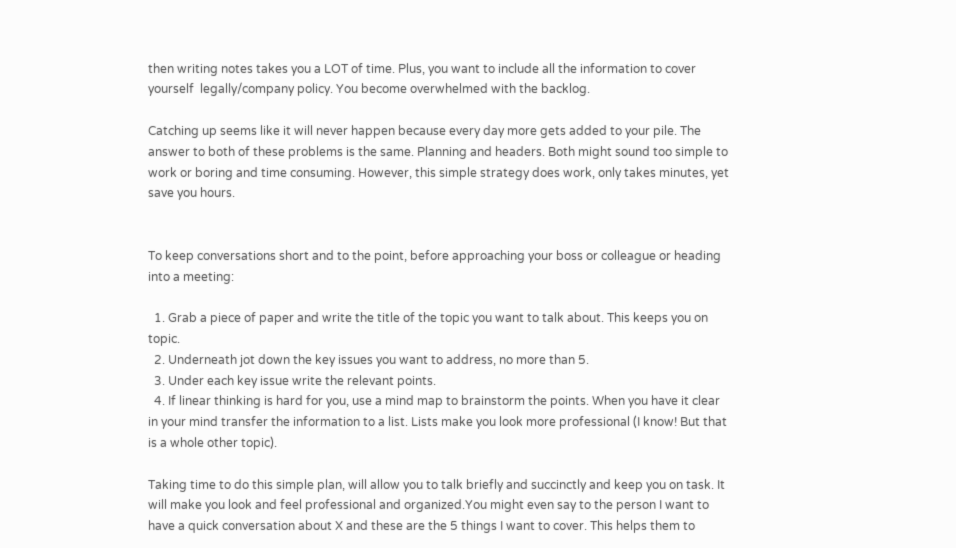then writing notes takes you a LOT of time. Plus, you want to include all the information to cover yourself  legally/company policy. You become overwhelmed with the backlog.

Catching up seems like it will never happen because every day more gets added to your pile. The answer to both of these problems is the same. Planning and headers. Both might sound too simple to work or boring and time consuming. However, this simple strategy does work, only takes minutes, yet save you hours.


To keep conversations short and to the point, before approaching your boss or colleague or heading into a meeting:

  1. Grab a piece of paper and write the title of the topic you want to talk about. This keeps you on topic.
  2. Underneath jot down the key issues you want to address, no more than 5.
  3. Under each key issue write the relevant points.
  4. If linear thinking is hard for you, use a mind map to brainstorm the points. When you have it clear in your mind transfer the information to a list. Lists make you look more professional (I know! But that is a whole other topic).

Taking time to do this simple plan, will allow you to talk briefly and succinctly and keep you on task. It will make you look and feel professional and organized.You might even say to the person I want to have a quick conversation about X and these are the 5 things I want to cover. This helps them to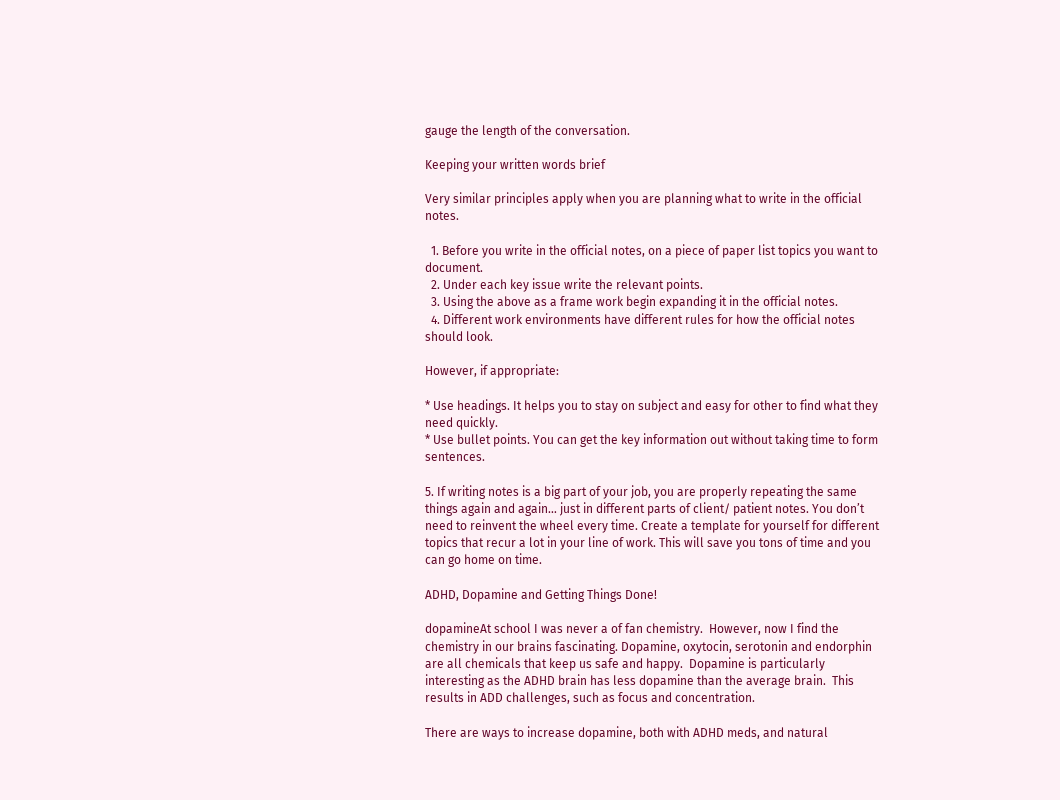gauge the length of the conversation.

Keeping your written words brief

Very similar principles apply when you are planning what to write in the official notes.

  1. Before you write in the official notes, on a piece of paper list topics you want to document.
  2. Under each key issue write the relevant points.
  3. Using the above as a frame work begin expanding it in the official notes.
  4. Different work environments have different rules for how the official notes should look.

However, if appropriate:

* Use headings. It helps you to stay on subject and easy for other to find what they need quickly.
* Use bullet points. You can get the key information out without taking time to form sentences.

5. If writing notes is a big part of your job, you are properly repeating the same things again and again… just in different parts of client/ patient notes. You don’t need to reinvent the wheel every time. Create a template for yourself for different topics that recur a lot in your line of work. This will save you tons of time and you can go home on time.

ADHD, Dopamine and Getting Things Done!

dopamineAt school I was never a of fan chemistry.  However, now I find the chemistry in our brains fascinating. Dopamine, oxytocin, serotonin and endorphin are all chemicals that keep us safe and happy.  Dopamine is particularly interesting as the ADHD brain has less dopamine than the average brain.  This results in ADD challenges, such as focus and concentration.

There are ways to increase dopamine, both with ADHD meds, and natural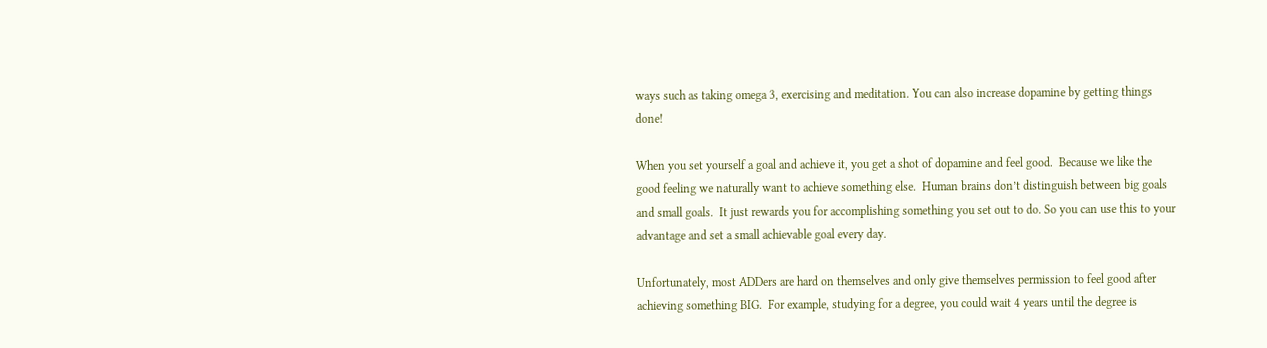ways such as taking omega 3, exercising and meditation. You can also increase dopamine by getting things done!

When you set yourself a goal and achieve it, you get a shot of dopamine and feel good.  Because we like the good feeling we naturally want to achieve something else.  Human brains don’t distinguish between big goals and small goals.  It just rewards you for accomplishing something you set out to do. So you can use this to your advantage and set a small achievable goal every day.

Unfortunately, most ADDers are hard on themselves and only give themselves permission to feel good after achieving something BIG.  For example, studying for a degree, you could wait 4 years until the degree is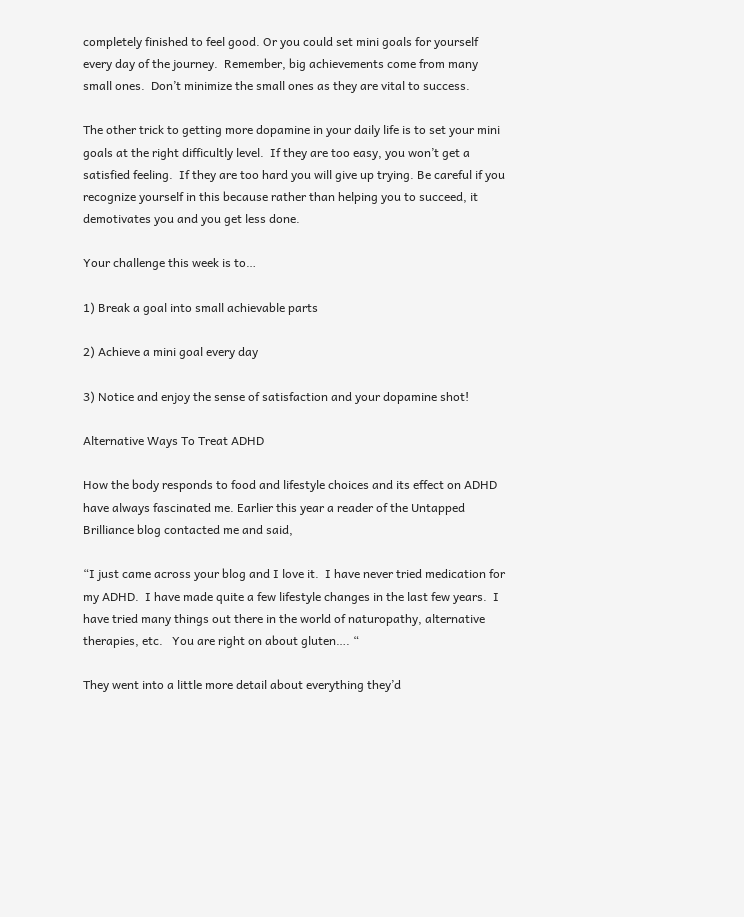completely finished to feel good. Or you could set mini goals for yourself every day of the journey.  Remember, big achievements come from many small ones.  Don’t minimize the small ones as they are vital to success.

The other trick to getting more dopamine in your daily life is to set your mini goals at the right difficultly level.  If they are too easy, you won’t get a satisfied feeling.  If they are too hard you will give up trying. Be careful if you recognize yourself in this because rather than helping you to succeed, it demotivates you and you get less done.

Your challenge this week is to…

1) Break a goal into small achievable parts

2) Achieve a mini goal every day

3) Notice and enjoy the sense of satisfaction and your dopamine shot!

Alternative Ways To Treat ADHD

How the body responds to food and lifestyle choices and its effect on ADHD have always fascinated me. Earlier this year a reader of the Untapped Brilliance blog contacted me and said,

“I just came across your blog and I love it.  I have never tried medication for my ADHD.  I have made quite a few lifestyle changes in the last few years.  I have tried many things out there in the world of naturopathy, alternative therapies, etc.   You are right on about gluten…. “

They went into a little more detail about everything they’d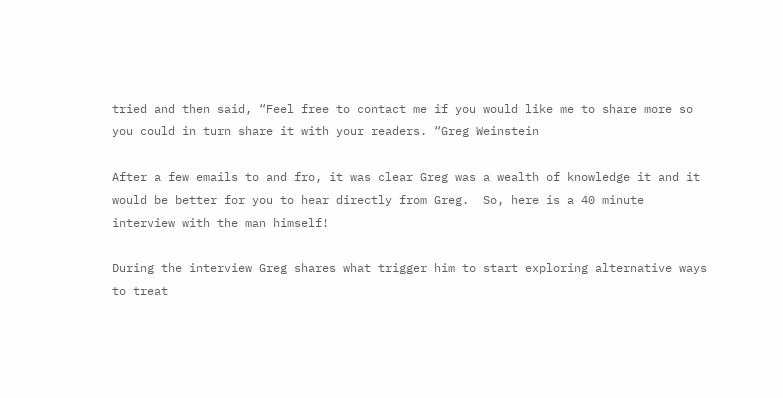tried and then said, “Feel free to contact me if you would like me to share more so you could in turn share it with your readers. “Greg Weinstein

After a few emails to and fro, it was clear Greg was a wealth of knowledge it and it would be better for you to hear directly from Greg.  So, here is a 40 minute interview with the man himself!

During the interview Greg shares what trigger him to start exploring alternative ways to treat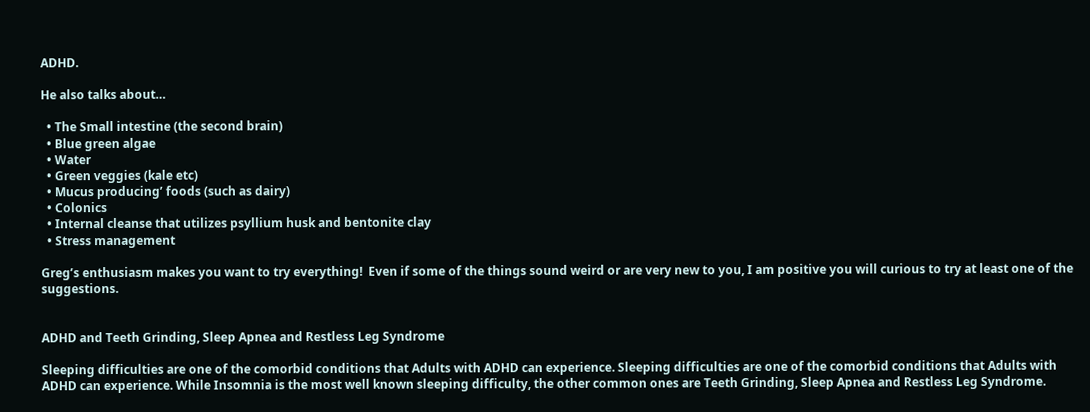ADHD.

He also talks about…

  • The Small intestine (the second brain)
  • Blue green algae
  • Water
  • Green veggies (kale etc)
  • Mucus producing’ foods (such as dairy)
  • Colonics
  • Internal cleanse that utilizes psyllium husk and bentonite clay
  • Stress management

Greg’s enthusiasm makes you want to try everything!  Even if some of the things sound weird or are very new to you, I am positive you will curious to try at least one of the suggestions.


ADHD and Teeth Grinding, Sleep Apnea and Restless Leg Syndrome

Sleeping difficulties are one of the comorbid conditions that Adults with ADHD can experience. Sleeping difficulties are one of the comorbid conditions that Adults with ADHD can experience. While Insomnia is the most well known sleeping difficulty, the other common ones are Teeth Grinding, Sleep Apnea and Restless Leg Syndrome.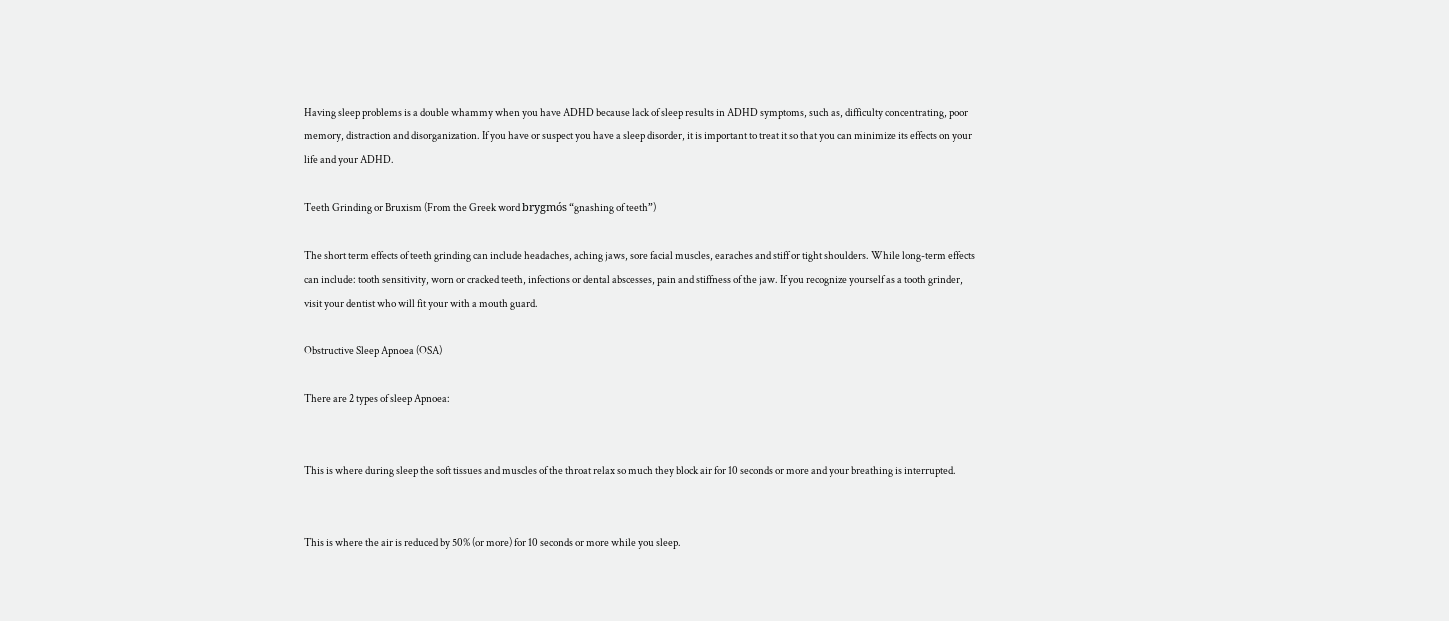Having sleep problems is a double whammy when you have ADHD because lack of sleep results in ADHD symptoms, such as, difficulty concentrating, poor memory, distraction and disorganization. If you have or suspect you have a sleep disorder, it is important to treat it so that you can minimize its effects on your life and your ADHD.

Teeth Grinding or Bruxism (From the Greek word brygmós “gnashing of teeth”)

The short term effects of teeth grinding can include headaches, aching jaws, sore facial muscles, earaches and stiff or tight shoulders. While long-term effects can include: tooth sensitivity, worn or cracked teeth, infections or dental abscesses, pain and stiffness of the jaw. If you recognize yourself as a tooth grinder, visit your dentist who will fit your with a mouth guard.

Obstructive Sleep Apnoea (OSA)

There are 2 types of sleep Apnoea:


This is where during sleep the soft tissues and muscles of the throat relax so much they block air for 10 seconds or more and your breathing is interrupted.


This is where the air is reduced by 50% (or more) for 10 seconds or more while you sleep.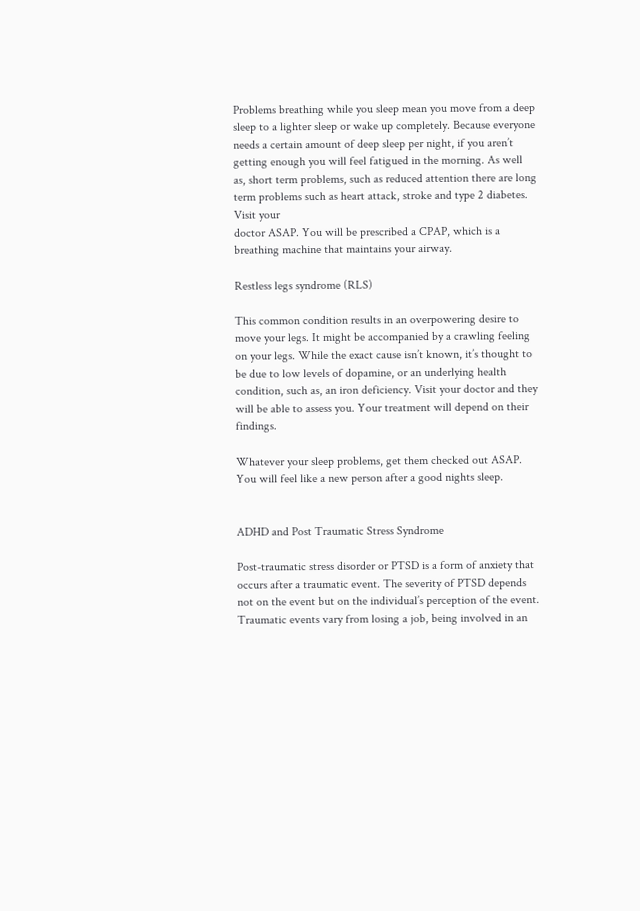Problems breathing while you sleep mean you move from a deep sleep to a lighter sleep or wake up completely. Because everyone needs a certain amount of deep sleep per night, if you aren’t getting enough you will feel fatigued in the morning. As well as, short term problems, such as reduced attention there are long term problems such as heart attack, stroke and type 2 diabetes. Visit your
doctor ASAP. You will be prescribed a CPAP, which is a breathing machine that maintains your airway.

Restless legs syndrome (RLS)

This common condition results in an overpowering desire to move your legs. It might be accompanied by a crawling feeling on your legs. While the exact cause isn’t known, it’s thought to be due to low levels of dopamine, or an underlying health condition, such as, an iron deficiency. Visit your doctor and they will be able to assess you. Your treatment will depend on their findings.

Whatever your sleep problems, get them checked out ASAP. You will feel like a new person after a good nights sleep.


ADHD and Post Traumatic Stress Syndrome

Post-traumatic stress disorder or PTSD is a form of anxiety that occurs after a traumatic event. The severity of PTSD depends not on the event but on the individual’s perception of the event. Traumatic events vary from losing a job, being involved in an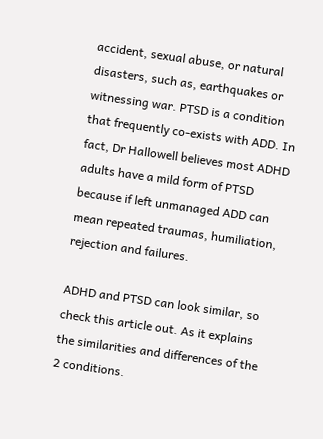accident, sexual abuse, or natural disasters, such as, earthquakes or witnessing war. PTSD is a condition that frequently co-exists with ADD. In fact, Dr Hallowell believes most ADHD adults have a mild form of PTSD because if left unmanaged ADD can mean repeated traumas, humiliation, rejection and failures.

ADHD and PTSD can look similar, so check this article out. As it explains the similarities and differences of the 2 conditions.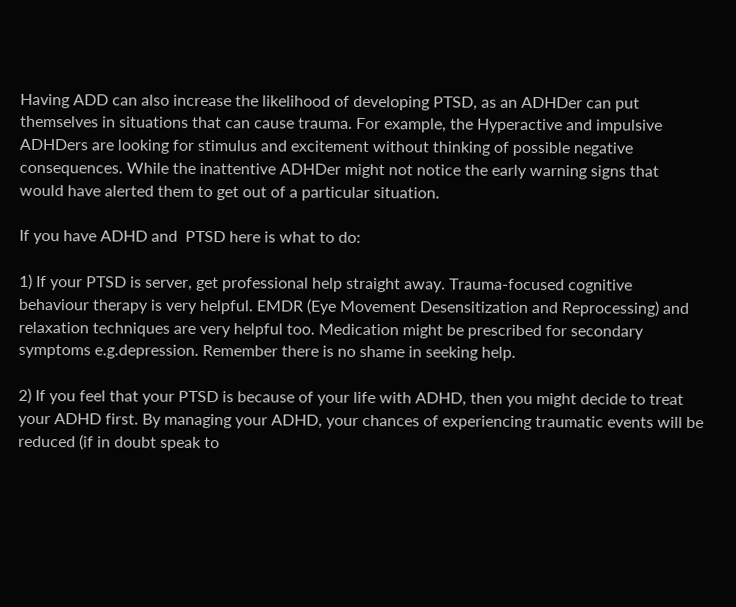Having ADD can also increase the likelihood of developing PTSD, as an ADHDer can put themselves in situations that can cause trauma. For example, the Hyperactive and impulsive ADHDers are looking for stimulus and excitement without thinking of possible negative consequences. While the inattentive ADHDer might not notice the early warning signs that would have alerted them to get out of a particular situation.

If you have ADHD and  PTSD here is what to do:

1) If your PTSD is server, get professional help straight away. Trauma-focused cognitive behaviour therapy is very helpful. EMDR (Eye Movement Desensitization and Reprocessing) and relaxation techniques are very helpful too. Medication might be prescribed for secondary symptoms e.g.depression. Remember there is no shame in seeking help.

2) If you feel that your PTSD is because of your life with ADHD, then you might decide to treat your ADHD first. By managing your ADHD, your chances of experiencing traumatic events will be reduced (if in doubt speak to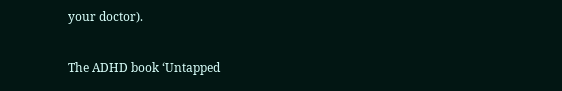your doctor).

The ADHD book ‘Untapped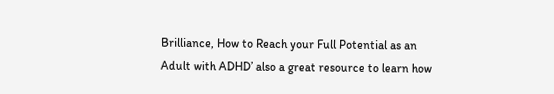Brilliance, How to Reach your Full Potential as an Adult with ADHD’ also a great resource to learn how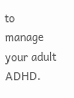to manage your adult ADHD.